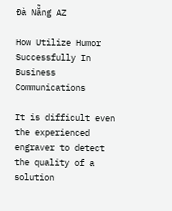Đà Nẵng AZ

How Utilize Humor Successfully In Business Communications

It is difficult even the experienced engraver to detect the quality of a solution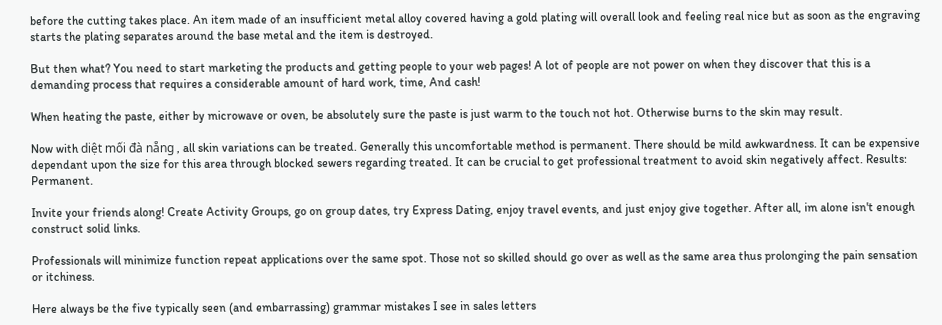before the cutting takes place. An item made of an insufficient metal alloy covered having a gold plating will overall look and feeling real nice but as soon as the engraving starts the plating separates around the base metal and the item is destroyed.

But then what? You need to start marketing the products and getting people to your web pages! A lot of people are not power on when they discover that this is a demanding process that requires a considerable amount of hard work, time, And cash!

When heating the paste, either by microwave or oven, be absolutely sure the paste is just warm to the touch not hot. Otherwise burns to the skin may result.

Now with diệt mối đà nẵng , all skin variations can be treated. Generally this uncomfortable method is permanent. There should be mild awkwardness. It can be expensive dependant upon the size for this area through blocked sewers regarding treated. It can be crucial to get professional treatment to avoid skin negatively affect. Results: Permanent.

Invite your friends along! Create Activity Groups, go on group dates, try Express Dating, enjoy travel events, and just enjoy give together. After all, im alone isn't enough construct solid links.

Professionals will minimize function repeat applications over the same spot. Those not so skilled should go over as well as the same area thus prolonging the pain sensation or itchiness.

Here always be the five typically seen (and embarrassing) grammar mistakes I see in sales letters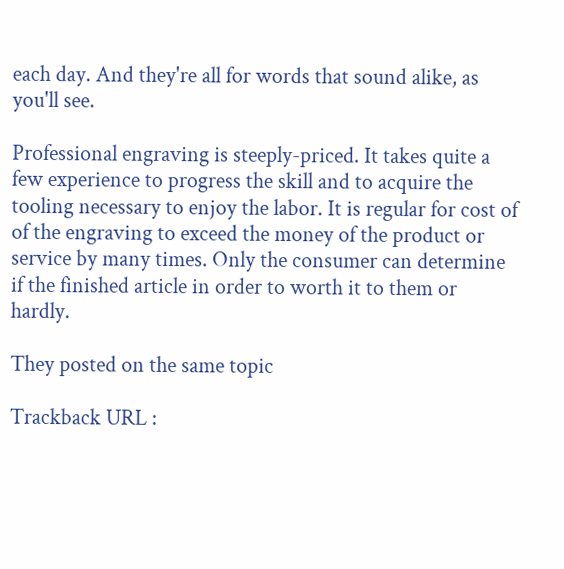each day. And they're all for words that sound alike, as you'll see.

Professional engraving is steeply-priced. It takes quite a few experience to progress the skill and to acquire the tooling necessary to enjoy the labor. It is regular for cost of of the engraving to exceed the money of the product or service by many times. Only the consumer can determine if the finished article in order to worth it to them or hardly.

They posted on the same topic

Trackback URL :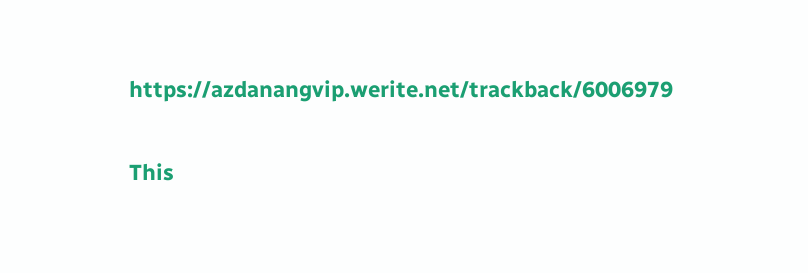https://azdanangvip.werite.net/trackback/6006979

This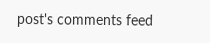post's comments feed